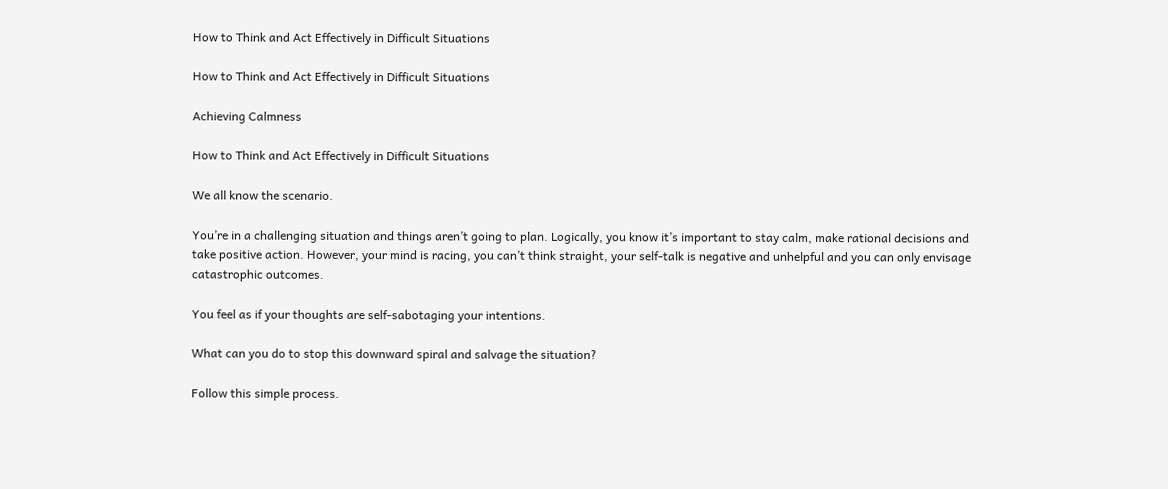How to Think and Act Effectively in Difficult Situations

How to Think and Act Effectively in Difficult Situations

Achieving Calmness

How to Think and Act Effectively in Difficult Situations

We all know the scenario.

You’re in a challenging situation and things aren’t going to plan. Logically, you know it’s important to stay calm, make rational decisions and take positive action. However, your mind is racing, you can’t think straight, your self-talk is negative and unhelpful and you can only envisage catastrophic outcomes.

You feel as if your thoughts are self-sabotaging your intentions.

What can you do to stop this downward spiral and salvage the situation?

Follow this simple process.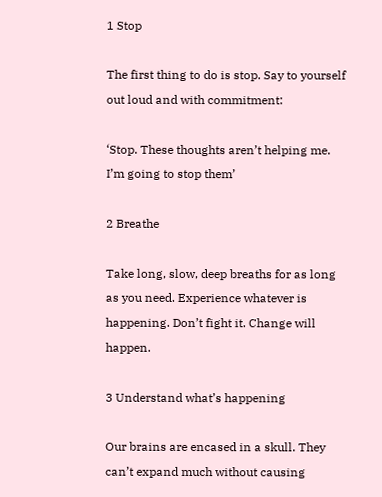1 Stop

The first thing to do is stop. Say to yourself out loud and with commitment:

‘Stop. These thoughts aren’t helping me. I’m going to stop them’

2 Breathe

Take long, slow, deep breaths for as long as you need. Experience whatever is happening. Don’t fight it. Change will happen.

3 Understand what’s happening

Our brains are encased in a skull. They can’t expand much without causing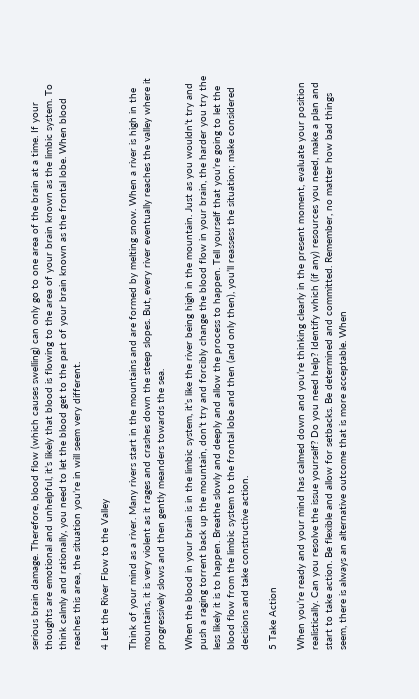serious brain damage. Therefore, blood flow (which causes swelling) can only go to one area of the brain at a time. If your thoughts are emotional and unhelpful, it’s likely that blood is flowing to the area of your brain known as the limbic system. To think calmly and rationally, you need to let the blood get to the part of your brain known as the frontal lobe. When blood reaches this area, the situation you’re in will seem very different.

4 Let the River Flow to the Valley

Think of your mind as a river. Many rivers start in the mountains and are formed by melting snow. When a river is high in the mountains, it is very violent as it rages and crashes down the steep slopes. But, every river eventually reaches the valley where it progressively slows and then gently meanders towards the sea.

When the blood in your brain is in the limbic system, it’s like the river being high in the mountain. Just as you wouldn’t try and push a raging torrent back up the mountain, don’t try and forcibly change the blood flow in your brain, the harder you try the less likely it is to happen. Breathe slowly and deeply and allow the process to happen. Tell yourself that you’re going to let the blood flow from the limbic system to the frontal lobe and then (and only then), you’ll reassess the situation; make considered decisions and take constructive action.

5 Take Action

When you’re ready and your mind has calmed down and you’re thinking clearly in the present moment, evaluate your position realistically. Can you resolve the issue yourself? Do you need help? Identify which (if any) resources you need, make a plan and start to take action. Be flexible and allow for setbacks. Be determined and committed. Remember, no matter how bad things seem, there is always an alternative outcome that is more acceptable. When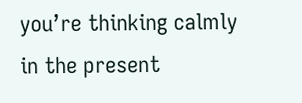you’re thinking calmly in the present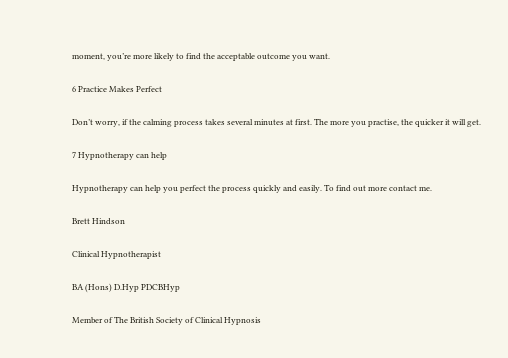moment, you’re more likely to find the acceptable outcome you want.

6 Practice Makes Perfect

Don’t worry, if the calming process takes several minutes at first. The more you practise, the quicker it will get.

7 Hypnotherapy can help

Hypnotherapy can help you perfect the process quickly and easily. To find out more contact me.

Brett Hindson

Clinical Hypnotherapist

BA (Hons) D.Hyp PDCBHyp

Member of The British Society of Clinical Hypnosis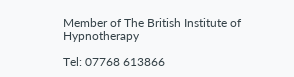Member of The British Institute of Hypnotherapy

Tel: 07768 613866